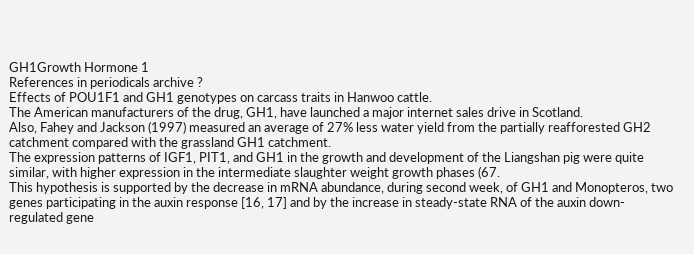GH1Growth Hormone 1
References in periodicals archive ?
Effects of POU1F1 and GH1 genotypes on carcass traits in Hanwoo cattle.
The American manufacturers of the drug, GH1, have launched a major internet sales drive in Scotland.
Also, Fahey and Jackson (1997) measured an average of 27% less water yield from the partially reafforested GH2 catchment compared with the grassland GH1 catchment.
The expression patterns of IGF1, PIT1, and GH1 in the growth and development of the Liangshan pig were quite similar, with higher expression in the intermediate slaughter weight growth phases (67.
This hypothesis is supported by the decrease in mRNA abundance, during second week, of GH1 and Monopteros, two genes participating in the auxin response [16, 17] and by the increase in steady-state RNA of the auxin down-regulated gene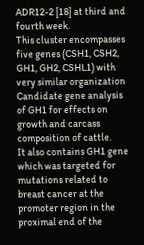ADR12-2 [18] at third and fourth week.
This cluster encompasses five genes (CSH1, CSH2, GH1, GH2, CSHL1) with very similar organization
Candidate gene analysis of GH1 for effects on growth and carcass composition of cattle.
It also contains GH1 gene which was targeted for mutations related to breast cancer at the promoter region in the proximal end of the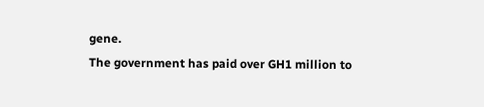gene.
The government has paid over GH1 million to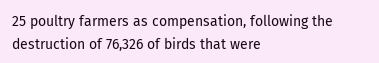25 poultry farmers as compensation, following the destruction of 76,326 of birds that were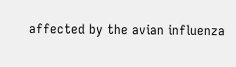affected by the avian influenza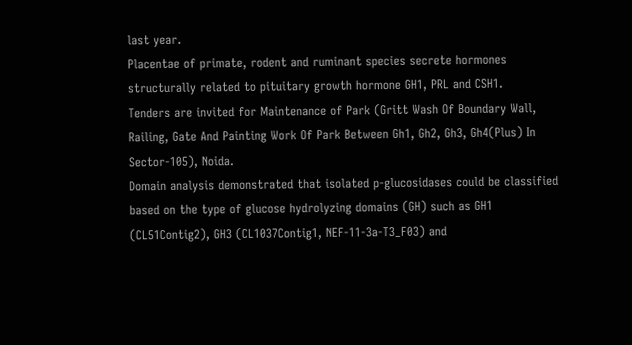last year.
Placentae of primate, rodent and ruminant species secrete hormones structurally related to pituitary growth hormone GH1, PRL and CSH1.
Tenders are invited for Maintenance of Park (Gritt Wash Of Boundary Wall, Railing, Gate And Painting Work Of Park Between Gh1, Gh2, Gh3, Gh4(Plus) In Sector-105), Noida.
Domain analysis demonstrated that isolated p-glucosidases could be classified based on the type of glucose hydrolyzing domains (GH) such as GH1 (CL51Contig2), GH3 (CL1037Contig1, NEF-11-3a-T3_F03) and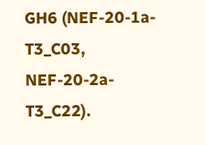GH6 (NEF-20-1a-T3_C03, NEF-20-2a-T3_C22).